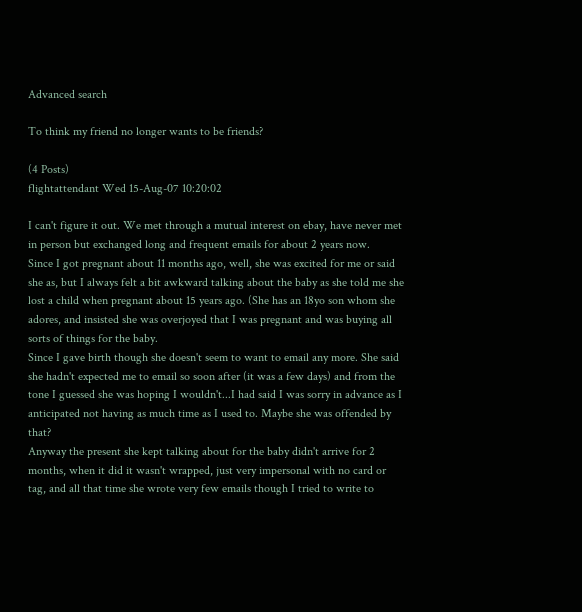Advanced search

To think my friend no longer wants to be friends?

(4 Posts)
flightattendant Wed 15-Aug-07 10:20:02

I can't figure it out. We met through a mutual interest on ebay, have never met in person but exchanged long and frequent emails for about 2 years now.
Since I got pregnant about 11 months ago, well, she was excited for me or said she as, but I always felt a bit awkward talking about the baby as she told me she lost a child when pregnant about 15 years ago. (She has an 18yo son whom she adores, and insisted she was overjoyed that I was pregnant and was buying all sorts of things for the baby.
Since I gave birth though she doesn't seem to want to email any more. She said she hadn't expected me to email so soon after (it was a few days) and from the tone I guessed she was hoping I wouldn't...I had said I was sorry in advance as I anticipated not having as much time as I used to. Maybe she was offended by that?
Anyway the present she kept talking about for the baby didn't arrive for 2 months, when it did it wasn't wrapped, just very impersonal with no card or tag, and all that time she wrote very few emails though I tried to write to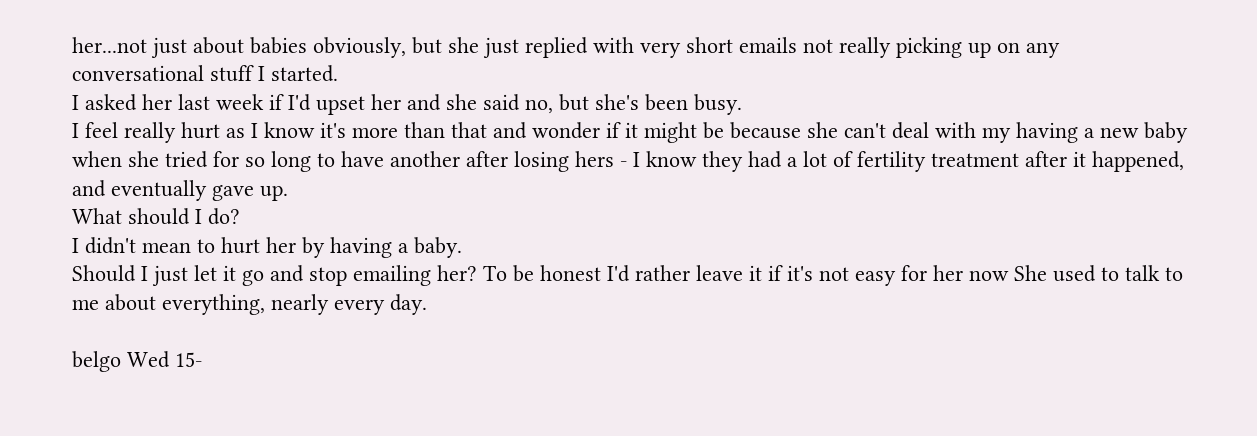her...not just about babies obviously, but she just replied with very short emails not really picking up on any conversational stuff I started.
I asked her last week if I'd upset her and she said no, but she's been busy.
I feel really hurt as I know it's more than that and wonder if it might be because she can't deal with my having a new baby when she tried for so long to have another after losing hers - I know they had a lot of fertility treatment after it happened, and eventually gave up.
What should I do?
I didn't mean to hurt her by having a baby.
Should I just let it go and stop emailing her? To be honest I'd rather leave it if it's not easy for her now She used to talk to me about everything, nearly every day.

belgo Wed 15-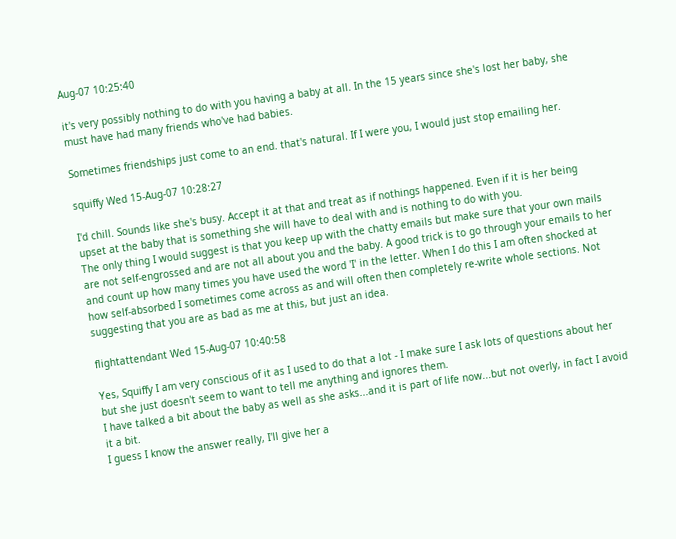Aug-07 10:25:40

it's very possibly nothing to do with you having a baby at all. In the 15 years since she's lost her baby, she must have had many friends who've had babies.

Sometimes friendships just come to an end. that's natural. If I were you, I would just stop emailing her.

squiffy Wed 15-Aug-07 10:28:27

I'd chill. Sounds like she's busy. Accept it at that and treat as if nothings happened. Even if it is her being upset at the baby that is something she will have to deal with and is nothing to do with you.
The only thing I would suggest is that you keep up with the chatty emails but make sure that your own mails are not self-engrossed and are not all about you and the baby. A good trick is to go through your emails to her and count up how many times you have used the word 'I' in the letter. When I do this I am often shocked at how self-absorbed I sometimes come across as and will often then completely re-write whole sections. Not suggesting that you are as bad as me at this, but just an idea.

flightattendant Wed 15-Aug-07 10:40:58

Yes, Squiffy I am very conscious of it as I used to do that a lot - I make sure I ask lots of questions about her but she just doesn't seem to want to tell me anything and ignores them.
I have talked a bit about the baby as well as she asks...and it is part of life now...but not overly, in fact I avoid it a bit.
I guess I know the answer really, I'll give her a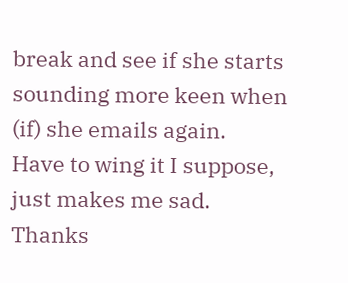break and see if she starts sounding more keen when (if) she emails again.
Have to wing it I suppose, just makes me sad.
Thanks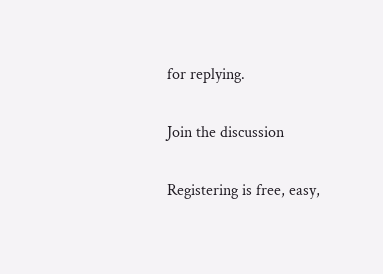for replying.

Join the discussion

Registering is free, easy,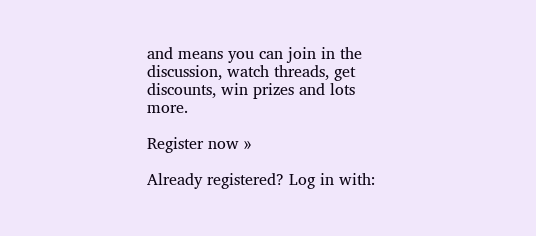and means you can join in the discussion, watch threads, get discounts, win prizes and lots more.

Register now »

Already registered? Log in with: